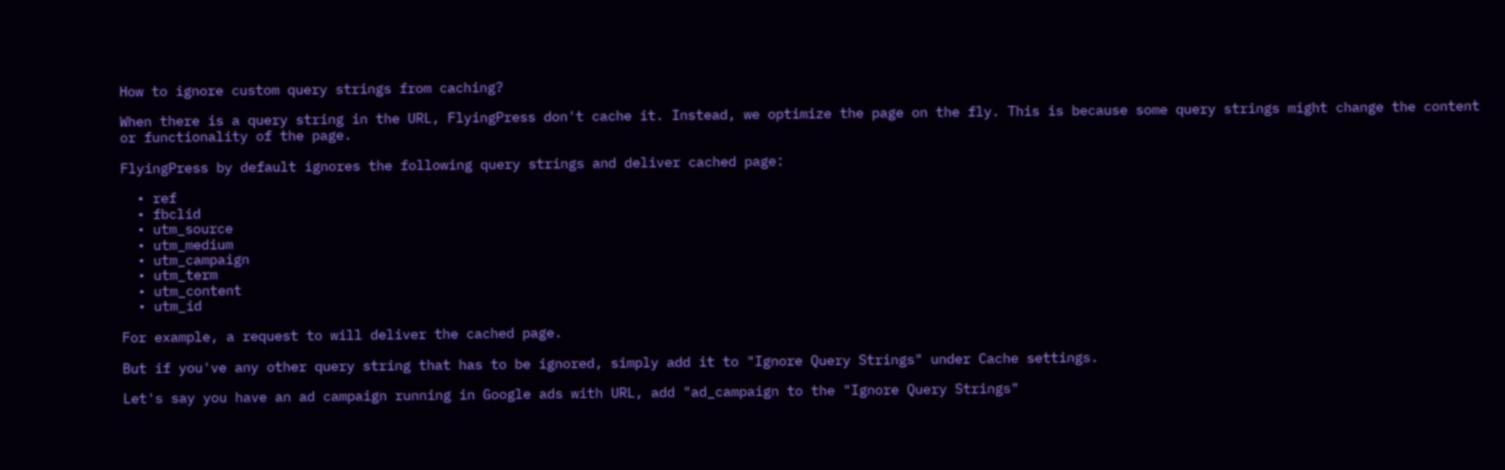How to ignore custom query strings from caching?

When there is a query string in the URL, FlyingPress don't cache it. Instead, we optimize the page on the fly. This is because some query strings might change the content or functionality of the page.

FlyingPress by default ignores the following query strings and deliver cached page:

  • ref
  • fbclid
  • utm_source
  • utm_medium
  • utm_campaign
  • utm_term
  • utm_content
  • utm_id

For example, a request to will deliver the cached page.

But if you've any other query string that has to be ignored, simply add it to "Ignore Query Strings" under Cache settings.

Let's say you have an ad campaign running in Google ads with URL, add "ad_campaign to the "Ignore Query Strings"